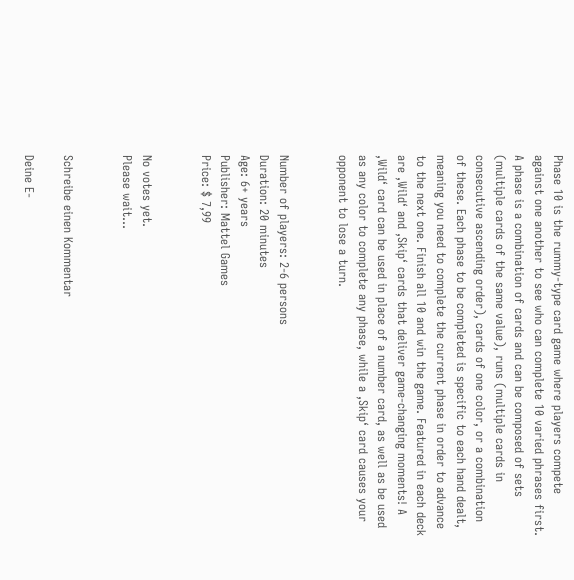Phase 10 is the rummy-type card game where players compete against one another to see who can complete 10 varied phrases first. A phase is a combination of cards and can be composed of sets (multiple cards of the same value), runs (multiple cards in consecutive ascending order), cards of one color, or a combination of these. Each phase to be completed is specific to each hand dealt, meaning you need to complete the current phase in order to advance to the next one. Finish all 10 and win the game. Featured in each deck are ‚Wild‘ and ‚Skip‘ cards that deliver game-changing moments! A ‚Wild‘ card can be used in place of a number card, as well as be used as any color to complete any phase, while a ‚Skip‘ card causes your opponent to lose a turn.


Number of players: 2-6 persons
Duration: 20 minutes
Age: 6+ years
Publisher: Mattel Games
Price: $ 7,99


No votes yet.
Please wait...


Schreibe einen Kommentar

Deine E-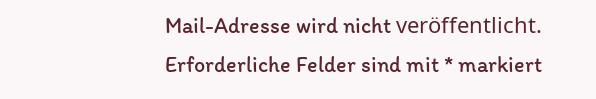Mail-Adresse wird nicht veröffentlicht. Erforderliche Felder sind mit * markiert